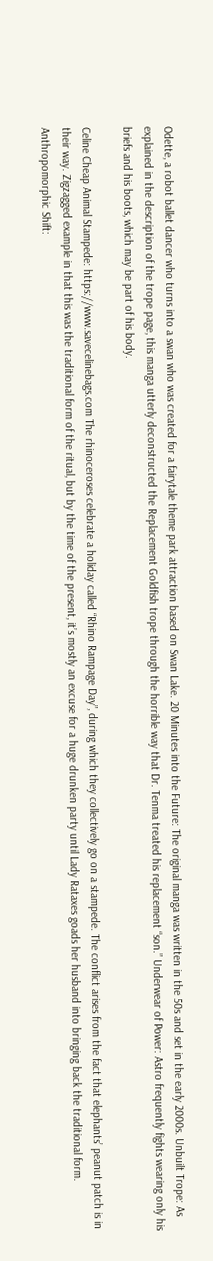Odette, a robot ballet dancer who turns into a swan who was created for a fairytale theme park attraction based on Swan Lake. 20 Minutes into the Future: The original manga was written in the 50s and set in the early 2000s. Unbuilt Trope: As explained in the description of the trope page, this manga utterly deconstructed the Replacement Goldfish trope through the horrible way that Dr. Tenma treated his replacement “son.” Underwear of Power: Astro frequently fights wearing only his briefs and his boots, which may be part of his body.

Celine Cheap Animal Stampede: https://www.savecelinebags.com The rhinoceroses celebrate a holiday called “Rhino Rampage Day”, during which they collectively go on a stampede. The conflict arises from the fact that elephants’ peanut patch is in their way. Zigzagged example in that this was the traditional form of the ritual, but by the time of the present, it’s mostly an excuse for a huge drunken party until Lady Rataxes goads her husband into bringing back the traditional form. Anthropomorphic Shift: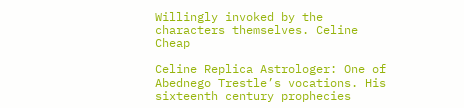Willingly invoked by the characters themselves. Celine Cheap

Celine Replica Astrologer: One of Abednego Trestle’s vocations. His sixteenth century prophecies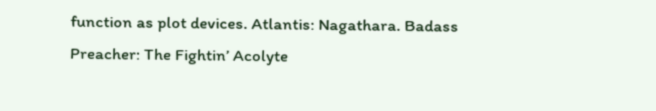function as plot devices. Atlantis: Nagathara. Badass Preacher: The Fightin’ Acolyte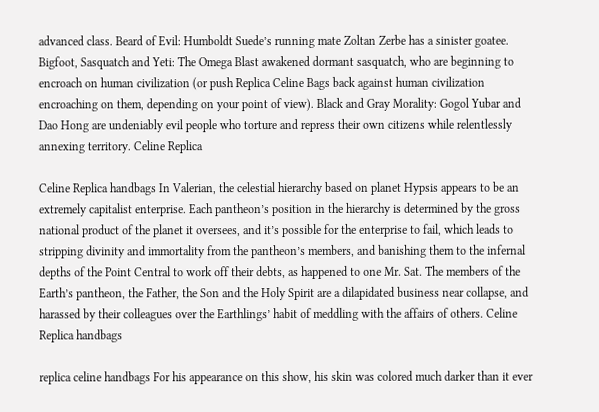advanced class. Beard of Evil: Humboldt Suede’s running mate Zoltan Zerbe has a sinister goatee. Bigfoot, Sasquatch and Yeti: The Omega Blast awakened dormant sasquatch, who are beginning to encroach on human civilization (or push Replica Celine Bags back against human civilization encroaching on them, depending on your point of view). Black and Gray Morality: Gogol Yubar and Dao Hong are undeniably evil people who torture and repress their own citizens while relentlessly annexing territory. Celine Replica

Celine Replica handbags In Valerian, the celestial hierarchy based on planet Hypsis appears to be an extremely capitalist enterprise. Each pantheon’s position in the hierarchy is determined by the gross national product of the planet it oversees, and it’s possible for the enterprise to fail, which leads to stripping divinity and immortality from the pantheon’s members, and banishing them to the infernal depths of the Point Central to work off their debts, as happened to one Mr. Sat. The members of the Earth’s pantheon, the Father, the Son and the Holy Spirit are a dilapidated business near collapse, and harassed by their colleagues over the Earthlings’ habit of meddling with the affairs of others. Celine Replica handbags

replica celine handbags For his appearance on this show, his skin was colored much darker than it ever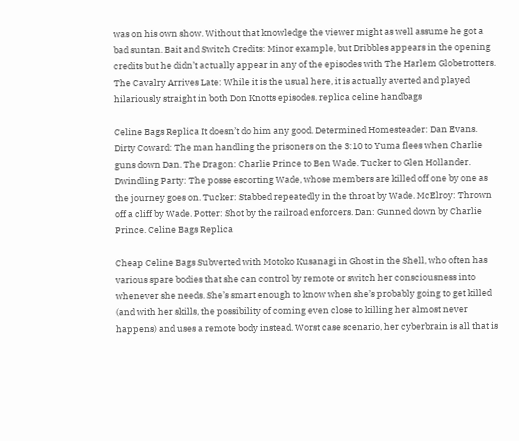was on his own show. Without that knowledge the viewer might as well assume he got a bad suntan. Bait and Switch Credits: Minor example, but Dribbles appears in the opening credits but he didn’t actually appear in any of the episodes with The Harlem Globetrotters. The Cavalry Arrives Late: While it is the usual here, it is actually averted and played hilariously straight in both Don Knotts episodes. replica celine handbags

Celine Bags Replica It doesn’t do him any good. Determined Homesteader: Dan Evans. Dirty Coward: The man handling the prisoners on the 3:10 to Yuma flees when Charlie guns down Dan. The Dragon: Charlie Prince to Ben Wade. Tucker to Glen Hollander. Dwindling Party: The posse escorting Wade, whose members are killed off one by one as the journey goes on. Tucker: Stabbed repeatedly in the throat by Wade. McElroy: Thrown off a cliff by Wade. Potter: Shot by the railroad enforcers. Dan: Gunned down by Charlie Prince. Celine Bags Replica

Cheap Celine Bags Subverted with Motoko Kusanagi in Ghost in the Shell, who often has various spare bodies that she can control by remote or switch her consciousness into whenever she needs. She’s smart enough to know when she’s probably going to get killed (and with her skills, the possibility of coming even close to killing her almost never happens) and uses a remote body instead. Worst case scenario, her cyberbrain is all that is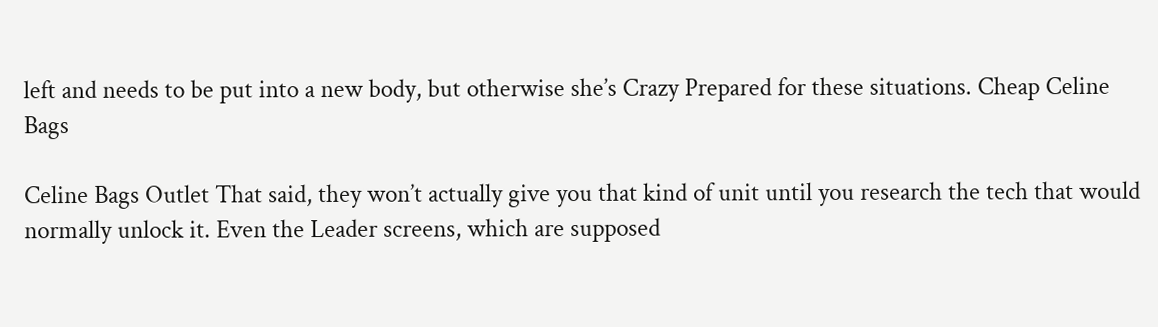left and needs to be put into a new body, but otherwise she’s Crazy Prepared for these situations. Cheap Celine Bags

Celine Bags Outlet That said, they won’t actually give you that kind of unit until you research the tech that would normally unlock it. Even the Leader screens, which are supposed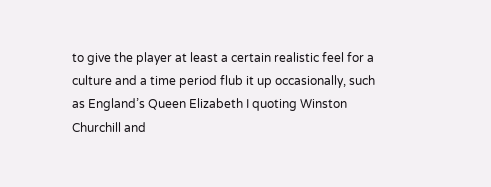to give the player at least a certain realistic feel for a culture and a time period flub it up occasionally, such as England’s Queen Elizabeth I quoting Winston Churchill and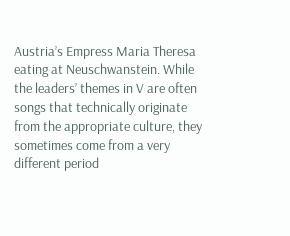Austria’s Empress Maria Theresa eating at Neuschwanstein. While the leaders’ themes in V are often songs that technically originate from the appropriate culture, they sometimes come from a very different period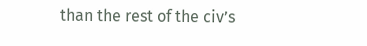than the rest of the civ’s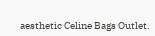aesthetic Celine Bags Outlet.